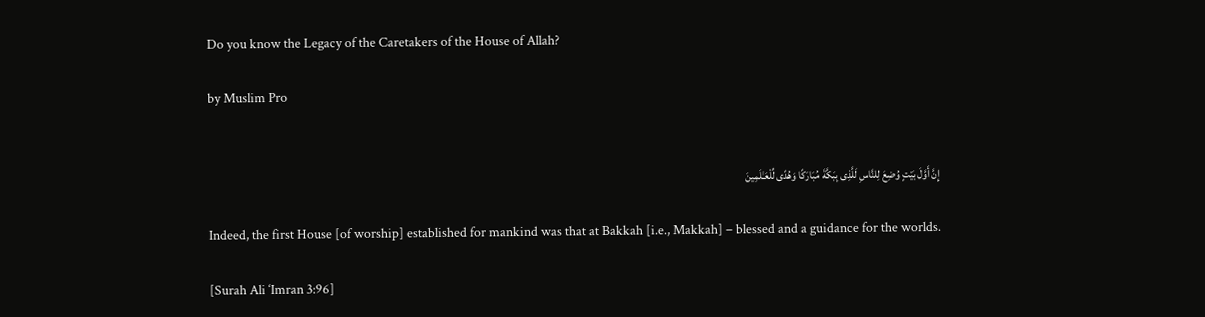Do you know the Legacy of the Caretakers of the House of Allah?

by Muslim Pro


إِنَّ أَوَّلَ بَيْتٍ وُضِعَ لِلنَّاسِ لَلَّذِى بِبَكَّةَ مُبَارَكًا وَهُدًى لِّلْعَـٰلَمِينَ

Indeed, the first House [of worship] established for mankind was that at Bakkah [i.e., Makkah] – blessed and a guidance for the worlds.

[Surah Ali ‘Imran 3:96]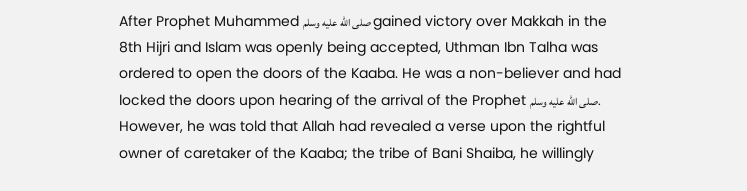After Prophet Muhammed صلى الله عليه وسلم gained victory over Makkah in the 8th Hijri and Islam was openly being accepted, Uthman Ibn Talha was ordered to open the doors of the Kaaba. He was a non-believer and had locked the doors upon hearing of the arrival of the Prophet صلى الله عليه وسلم. However, he was told that Allah had revealed a verse upon the rightful owner of caretaker of the Kaaba; the tribe of Bani Shaiba, he willingly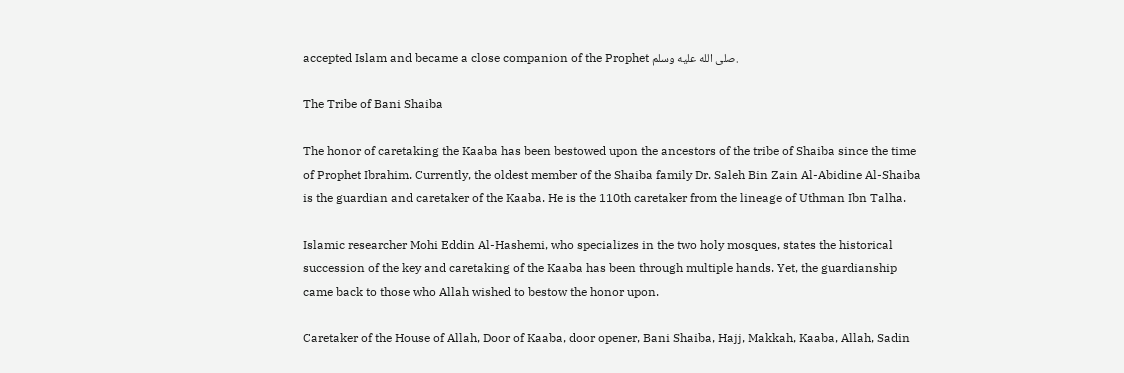accepted Islam and became a close companion of the Prophet صلى الله عليه وسلم.

The Tribe of Bani Shaiba

The honor of caretaking the Kaaba has been bestowed upon the ancestors of the tribe of Shaiba since the time of Prophet Ibrahim. Currently, the oldest member of the Shaiba family Dr. Saleh Bin Zain Al-Abidine Al-Shaiba is the guardian and caretaker of the Kaaba. He is the 110th caretaker from the lineage of Uthman Ibn Talha.

Islamic researcher Mohi Eddin Al-Hashemi, who specializes in the two holy mosques, states the historical succession of the key and caretaking of the Kaaba has been through multiple hands. Yet, the guardianship came back to those who Allah wished to bestow the honor upon.

Caretaker of the House of Allah, Door of Kaaba, door opener, Bani Shaiba, Hajj, Makkah, Kaaba, Allah, Sadin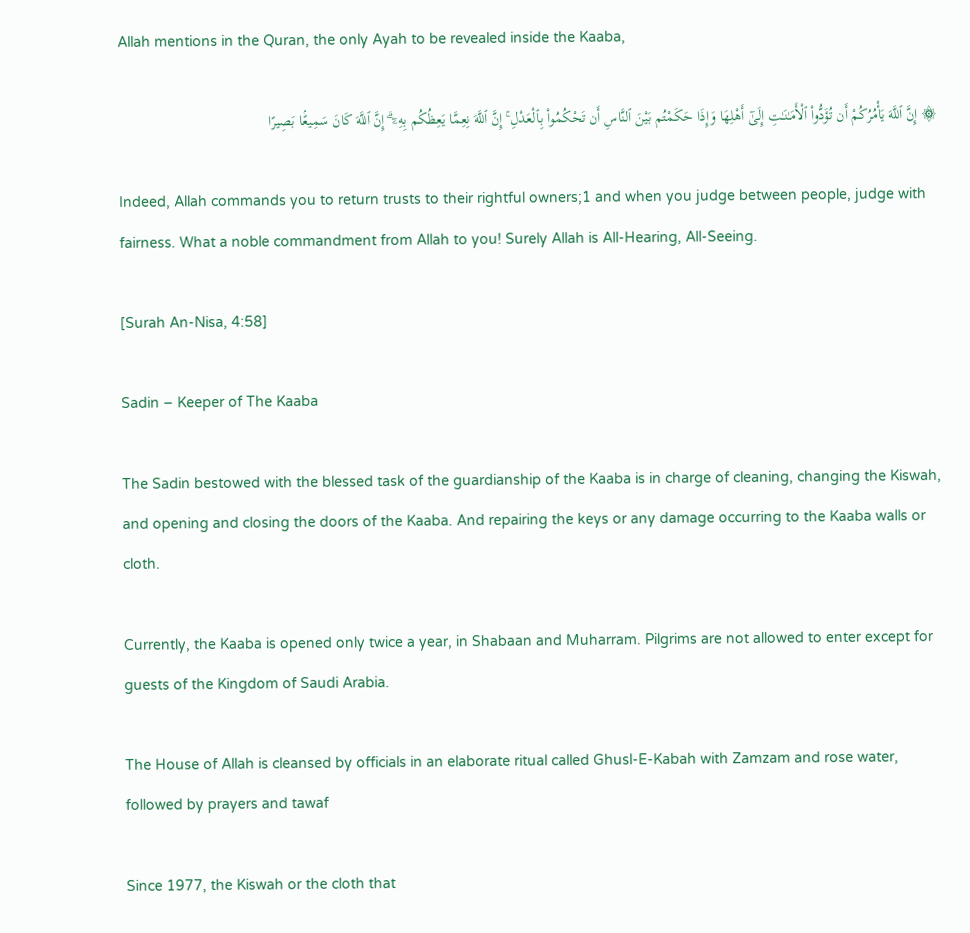Allah mentions in the Quran, the only Ayah to be revealed inside the Kaaba,

۞ إِنَّ ٱللَّهَ يَأْمُرُكُمْ أَن تُؤَدُّوا۟ ٱلْأَمَـٰنَـٰتِ إِلَىٰٓ أَهْلِهَا وَإِذَا حَكَمْتُم بَيْنَ ٱلنَّاسِ أَن تَحْكُمُوا۟ بِٱلْعَدْلِ ۚ إِنَّ ٱللَّهَ نِعِمَّا يَعِظُكُم بِهِۦٓ ۗ إِنَّ ٱللَّهَ كَانَ سَمِيعًۢا بَصِيرًا

Indeed, Allah commands you to return trusts to their rightful owners;1 and when you judge between people, judge with fairness. What a noble commandment from Allah to you! Surely Allah is All-Hearing, All-Seeing.

[Surah An-Nisa, 4:58]

Sadin – Keeper of The Kaaba

The Sadin bestowed with the blessed task of the guardianship of the Kaaba is in charge of cleaning, changing the Kiswah, and opening and closing the doors of the Kaaba. And repairing the keys or any damage occurring to the Kaaba walls or cloth.

Currently, the Kaaba is opened only twice a year, in Shabaan and Muharram. Pilgrims are not allowed to enter except for guests of the Kingdom of Saudi Arabia.

The House of Allah is cleansed by officials in an elaborate ritual called Ghusl-E-Kabah with Zamzam and rose water, followed by prayers and tawaf

Since 1977, the Kiswah or the cloth that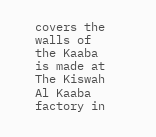covers the walls of the Kaaba is made at The Kiswah Al Kaaba factory in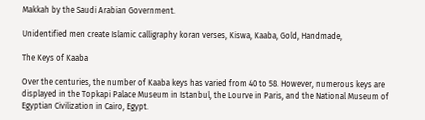Makkah by the Saudi Arabian Government.

Unidentified men create Islamic calligraphy koran verses, Kiswa, Kaaba, Gold, Handmade,

The Keys of Kaaba

Over the centuries, the number of Kaaba keys has varied from 40 to 58. However, numerous keys are displayed in the Topkapi Palace Museum in Istanbul, the Lourve in Paris, and the National Museum of Egyptian Civilization in Cairo, Egypt.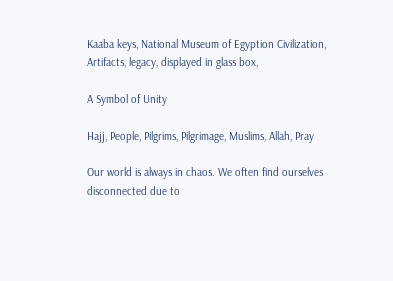Kaaba keys, National Museum of Egyption Civilization, Artifacts, legacy, displayed in glass box,

A Symbol of Unity

Hajj, People, Pilgrims, Pilgrimage, Muslims, Allah, Pray

Our world is always in chaos. We often find ourselves disconnected due to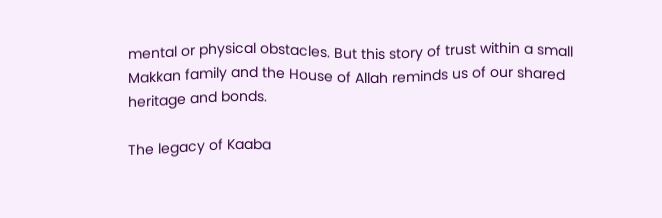mental or physical obstacles. But this story of trust within a small Makkan family and the House of Allah reminds us of our shared heritage and bonds.

The legacy of Kaaba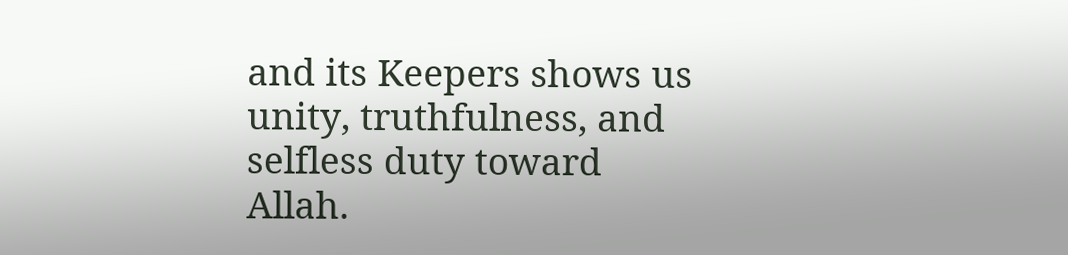and its Keepers shows us unity, truthfulness, and selfless duty toward Allah.